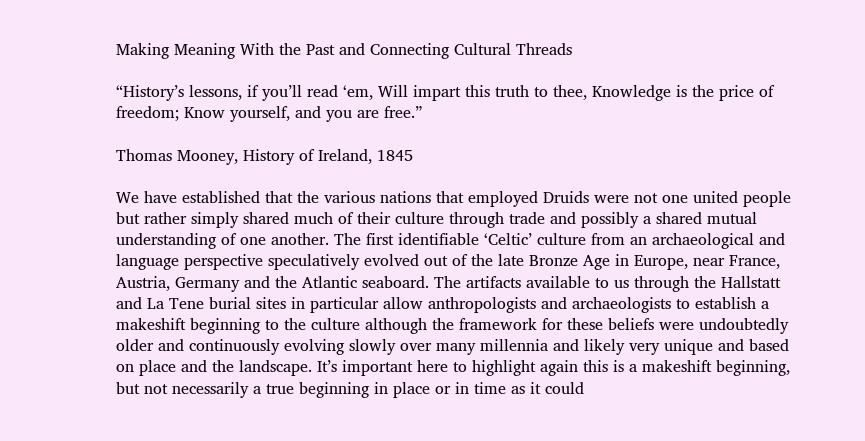Making Meaning With the Past and Connecting Cultural Threads

“History’s lessons, if you’ll read ‘em, Will impart this truth to thee, Knowledge is the price of freedom; Know yourself, and you are free.”

Thomas Mooney, History of Ireland, 1845

We have established that the various nations that employed Druids were not one united people but rather simply shared much of their culture through trade and possibly a shared mutual understanding of one another. The first identifiable ‘Celtic’ culture from an archaeological and language perspective speculatively evolved out of the late Bronze Age in Europe, near France, Austria, Germany and the Atlantic seaboard. The artifacts available to us through the Hallstatt and La Tene burial sites in particular allow anthropologists and archaeologists to establish a makeshift beginning to the culture although the framework for these beliefs were undoubtedly older and continuously evolving slowly over many millennia and likely very unique and based on place and the landscape. It’s important here to highlight again this is a makeshift beginning, but not necessarily a true beginning in place or in time as it could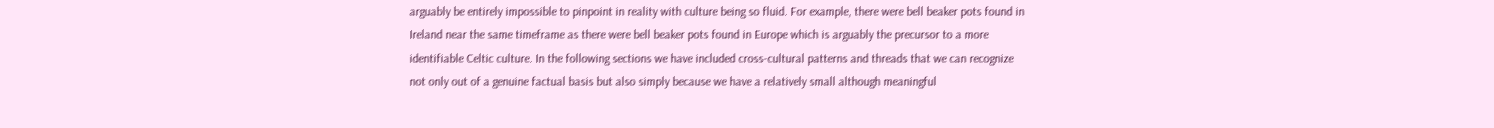arguably be entirely impossible to pinpoint in reality with culture being so fluid. For example, there were bell beaker pots found in Ireland near the same timeframe as there were bell beaker pots found in Europe which is arguably the precursor to a more identifiable Celtic culture. In the following sections we have included cross-cultural patterns and threads that we can recognize not only out of a genuine factual basis but also simply because we have a relatively small although meaningful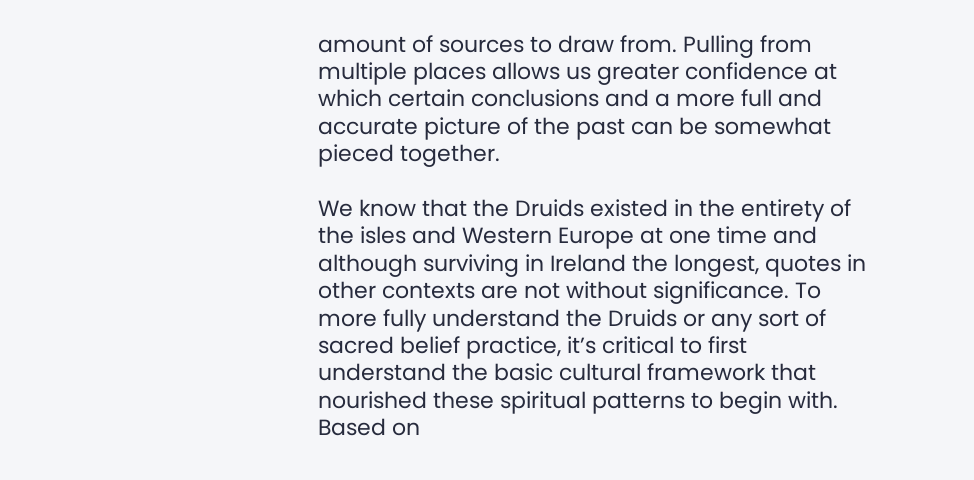amount of sources to draw from. Pulling from multiple places allows us greater confidence at which certain conclusions and a more full and accurate picture of the past can be somewhat pieced together.

We know that the Druids existed in the entirety of the isles and Western Europe at one time and although surviving in Ireland the longest, quotes in other contexts are not without significance. To more fully understand the Druids or any sort of sacred belief practice, it’s critical to first understand the basic cultural framework that nourished these spiritual patterns to begin with. Based on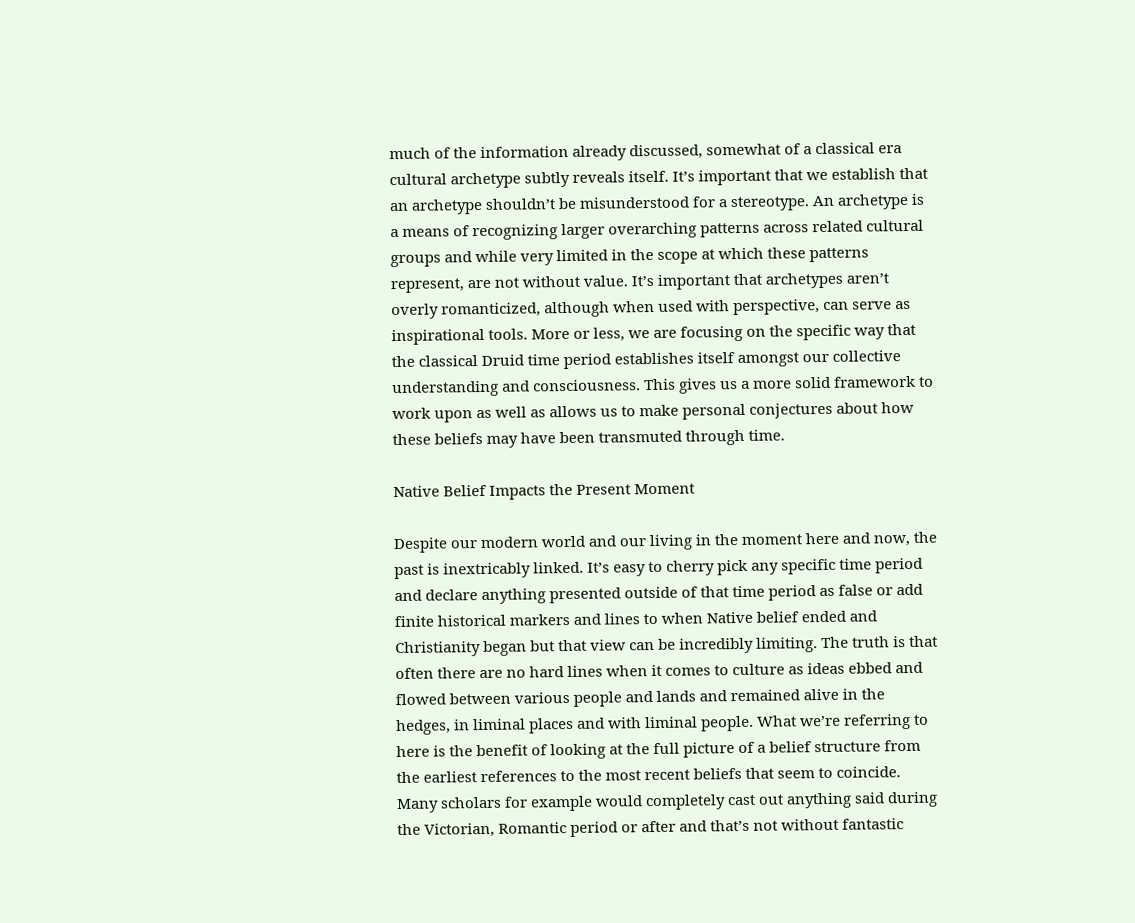much of the information already discussed, somewhat of a classical era cultural archetype subtly reveals itself. It’s important that we establish that an archetype shouldn’t be misunderstood for a stereotype. An archetype is a means of recognizing larger overarching patterns across related cultural groups and while very limited in the scope at which these patterns represent, are not without value. It’s important that archetypes aren’t overly romanticized, although when used with perspective, can serve as inspirational tools. More or less, we are focusing on the specific way that the classical Druid time period establishes itself amongst our collective understanding and consciousness. This gives us a more solid framework to work upon as well as allows us to make personal conjectures about how these beliefs may have been transmuted through time.

Native Belief Impacts the Present Moment

Despite our modern world and our living in the moment here and now, the past is inextricably linked. It’s easy to cherry pick any specific time period and declare anything presented outside of that time period as false or add finite historical markers and lines to when Native belief ended and Christianity began but that view can be incredibly limiting. The truth is that often there are no hard lines when it comes to culture as ideas ebbed and flowed between various people and lands and remained alive in the hedges, in liminal places and with liminal people. What we’re referring to here is the benefit of looking at the full picture of a belief structure from the earliest references to the most recent beliefs that seem to coincide. Many scholars for example would completely cast out anything said during the Victorian, Romantic period or after and that’s not without fantastic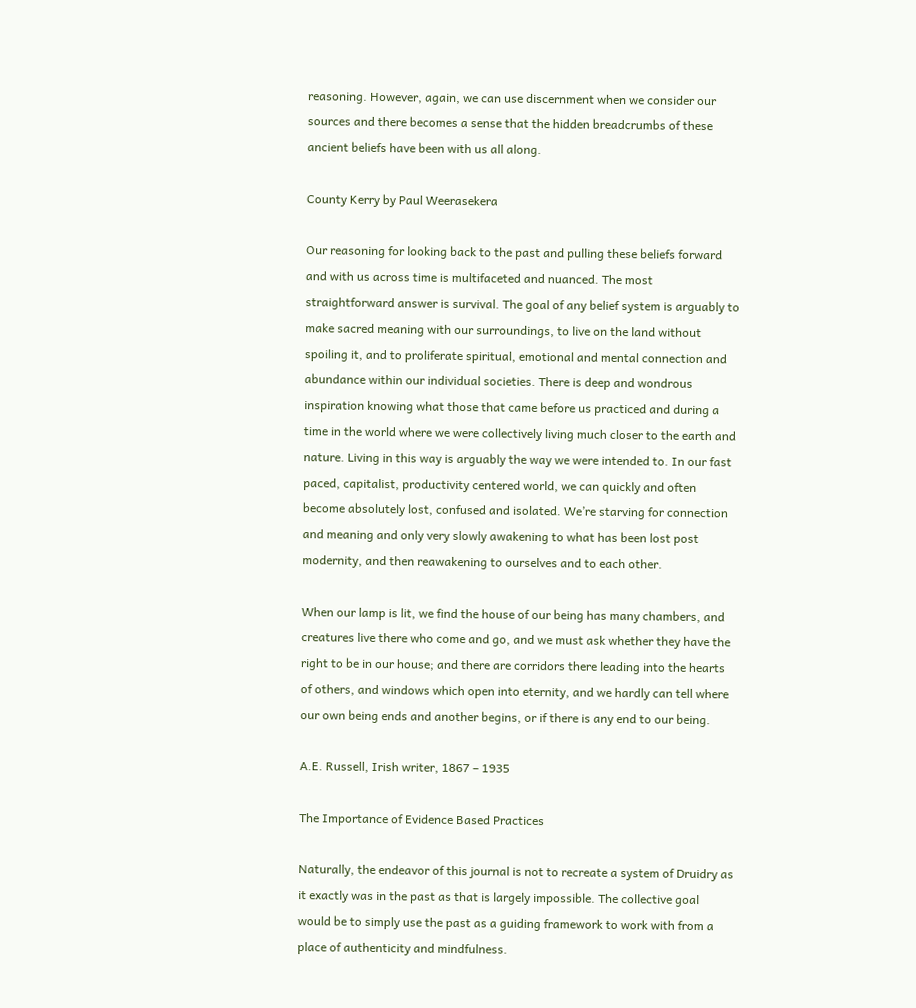reasoning. However, again, we can use discernment when we consider our sources and there becomes a sense that the hidden breadcrumbs of these ancient beliefs have been with us all along.

County Kerry by Paul Weerasekera

Our reasoning for looking back to the past and pulling these beliefs forward and with us across time is multifaceted and nuanced. The most straightforward answer is survival. The goal of any belief system is arguably to make sacred meaning with our surroundings, to live on the land without spoiling it, and to proliferate spiritual, emotional and mental connection and abundance within our individual societies. There is deep and wondrous inspiration knowing what those that came before us practiced and during a time in the world where we were collectively living much closer to the earth and nature. Living in this way is arguably the way we were intended to. In our fast paced, capitalist, productivity centered world, we can quickly and often become absolutely lost, confused and isolated. We’re starving for connection and meaning and only very slowly awakening to what has been lost post modernity, and then reawakening to ourselves and to each other.

When our lamp is lit, we find the house of our being has many chambers, and creatures live there who come and go, and we must ask whether they have the right to be in our house; and there are corridors there leading into the hearts of others, and windows which open into eternity, and we hardly can tell where our own being ends and another begins, or if there is any end to our being.

A.E. Russell, Irish writer, 1867 – 1935

The Importance of Evidence Based Practices

Naturally, the endeavor of this journal is not to recreate a system of Druidry as it exactly was in the past as that is largely impossible. The collective goal would be to simply use the past as a guiding framework to work with from a place of authenticity and mindfulness.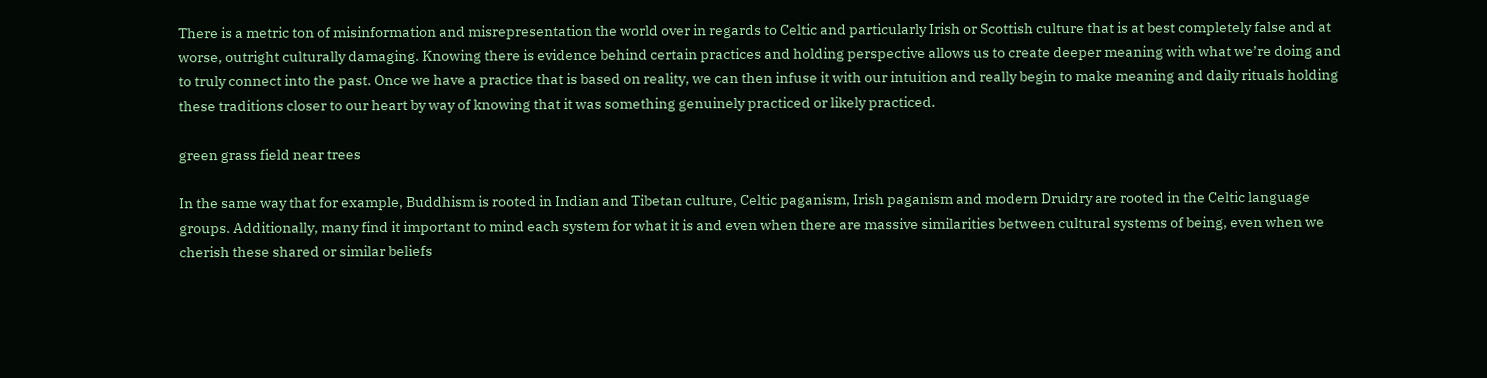There is a metric ton of misinformation and misrepresentation the world over in regards to Celtic and particularly Irish or Scottish culture that is at best completely false and at worse, outright culturally damaging. Knowing there is evidence behind certain practices and holding perspective allows us to create deeper meaning with what we’re doing and to truly connect into the past. Once we have a practice that is based on reality, we can then infuse it with our intuition and really begin to make meaning and daily rituals holding these traditions closer to our heart by way of knowing that it was something genuinely practiced or likely practiced.

green grass field near trees

In the same way that for example, Buddhism is rooted in Indian and Tibetan culture, Celtic paganism, Irish paganism and modern Druidry are rooted in the Celtic language groups. Additionally, many find it important to mind each system for what it is and even when there are massive similarities between cultural systems of being, even when we cherish these shared or similar beliefs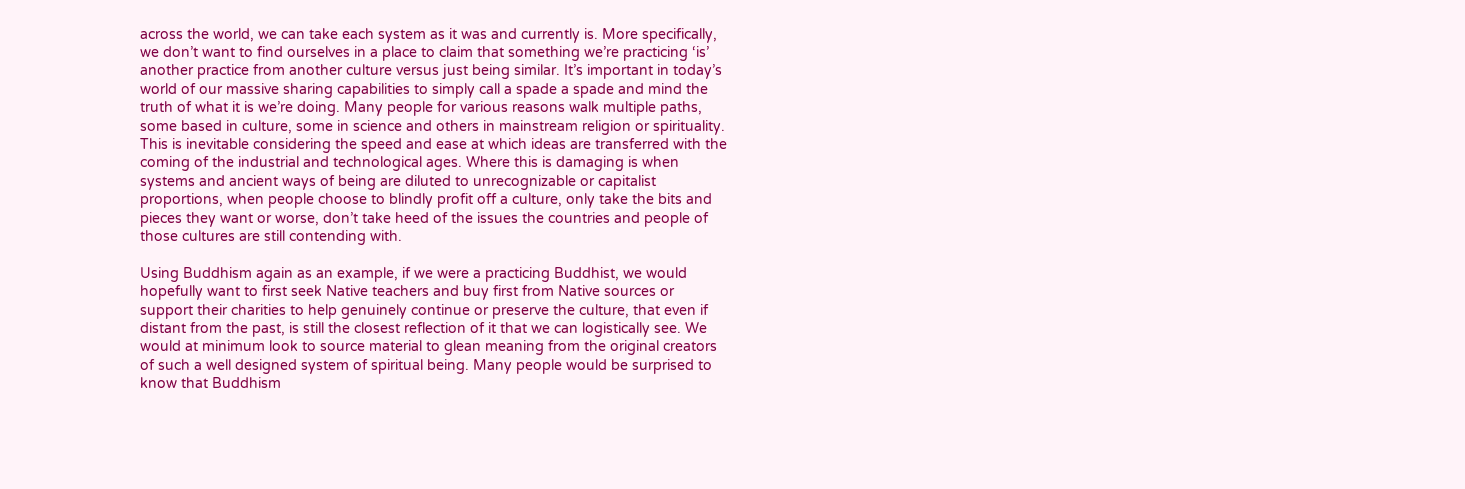across the world, we can take each system as it was and currently is. More specifically, we don’t want to find ourselves in a place to claim that something we’re practicing ‘is’ another practice from another culture versus just being similar. It’s important in today’s world of our massive sharing capabilities to simply call a spade a spade and mind the truth of what it is we’re doing. Many people for various reasons walk multiple paths, some based in culture, some in science and others in mainstream religion or spirituality. This is inevitable considering the speed and ease at which ideas are transferred with the coming of the industrial and technological ages. Where this is damaging is when systems and ancient ways of being are diluted to unrecognizable or capitalist proportions, when people choose to blindly profit off a culture, only take the bits and pieces they want or worse, don’t take heed of the issues the countries and people of those cultures are still contending with.

Using Buddhism again as an example, if we were a practicing Buddhist, we would hopefully want to first seek Native teachers and buy first from Native sources or support their charities to help genuinely continue or preserve the culture, that even if distant from the past, is still the closest reflection of it that we can logistically see. We would at minimum look to source material to glean meaning from the original creators of such a well designed system of spiritual being. Many people would be surprised to know that Buddhism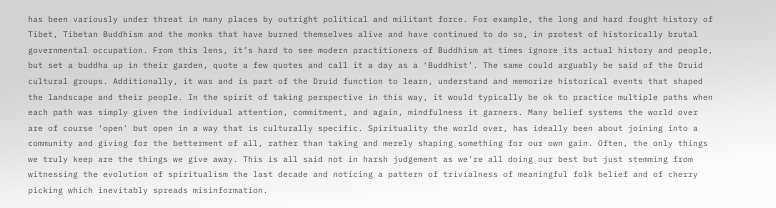has been variously under threat in many places by outright political and militant force. For example, the long and hard fought history of Tibet, Tibetan Buddhism and the monks that have burned themselves alive and have continued to do so, in protest of historically brutal governmental occupation. From this lens, it’s hard to see modern practitioners of Buddhism at times ignore its actual history and people, but set a buddha up in their garden, quote a few quotes and call it a day as a ‘Buddhist’. The same could arguably be said of the Druid cultural groups. Additionally, it was and is part of the Druid function to learn, understand and memorize historical events that shaped the landscape and their people. In the spirit of taking perspective in this way, it would typically be ok to practice multiple paths when each path was simply given the individual attention, commitment, and again, mindfulness it garners. Many belief systems the world over are of course ‘open’ but open in a way that is culturally specific. Spirituality the world over, has ideally been about joining into a community and giving for the betterment of all, rather than taking and merely shaping something for our own gain. Often, the only things we truly keep are the things we give away. This is all said not in harsh judgement as we’re all doing our best but just stemming from witnessing the evolution of spiritualism the last decade and noticing a pattern of trivialness of meaningful folk belief and of cherry picking which inevitably spreads misinformation.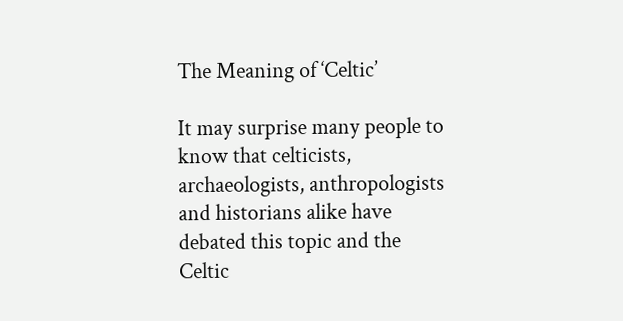The Meaning of ‘Celtic’

It may surprise many people to know that celticists, archaeologists, anthropologists and historians alike have debated this topic and the Celtic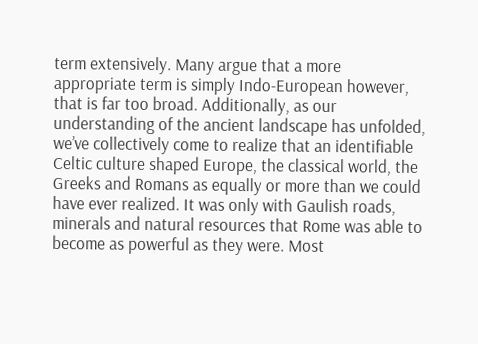term extensively. Many argue that a more appropriate term is simply Indo-European however, that is far too broad. Additionally, as our understanding of the ancient landscape has unfolded, we’ve collectively come to realize that an identifiable Celtic culture shaped Europe, the classical world, the Greeks and Romans as equally or more than we could have ever realized. It was only with Gaulish roads, minerals and natural resources that Rome was able to become as powerful as they were. Most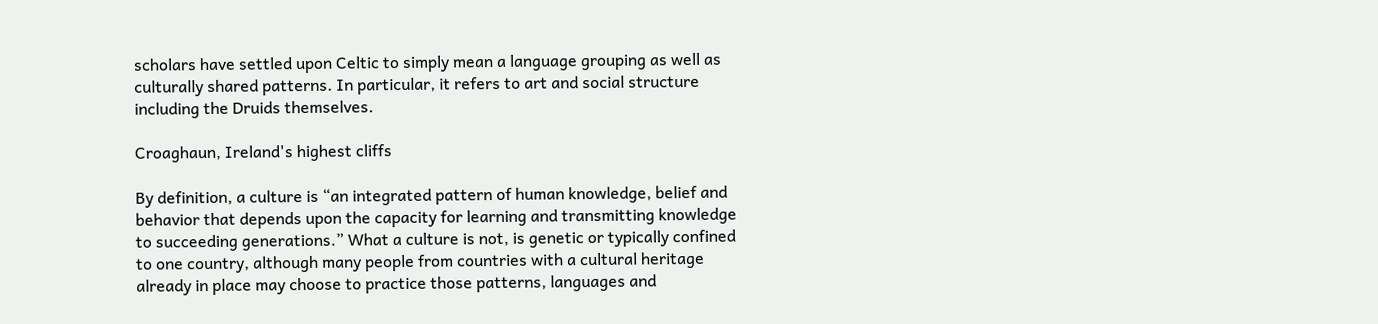scholars have settled upon Celtic to simply mean a language grouping as well as culturally shared patterns. In particular, it refers to art and social structure including the Druids themselves.

Croaghaun, Ireland's highest cliffs

By definition, a culture is “an integrated pattern of human knowledge, belief and behavior that depends upon the capacity for learning and transmitting knowledge to succeeding generations.” What a culture is not, is genetic or typically confined to one country, although many people from countries with a cultural heritage already in place may choose to practice those patterns, languages and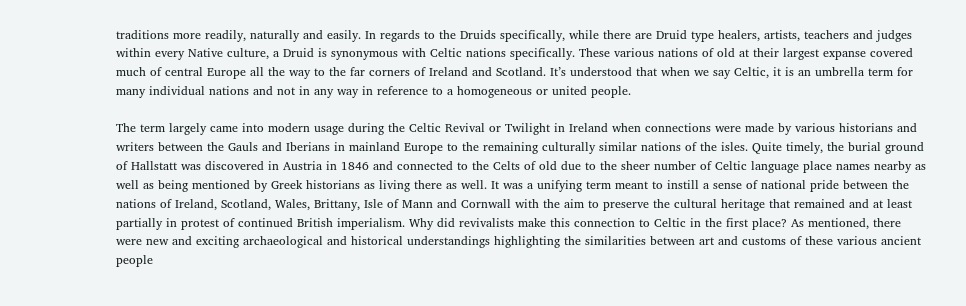traditions more readily, naturally and easily. In regards to the Druids specifically, while there are Druid type healers, artists, teachers and judges within every Native culture, a Druid is synonymous with Celtic nations specifically. These various nations of old at their largest expanse covered much of central Europe all the way to the far corners of Ireland and Scotland. It’s understood that when we say Celtic, it is an umbrella term for many individual nations and not in any way in reference to a homogeneous or united people.

The term largely came into modern usage during the Celtic Revival or Twilight in Ireland when connections were made by various historians and writers between the Gauls and Iberians in mainland Europe to the remaining culturally similar nations of the isles. Quite timely, the burial ground of Hallstatt was discovered in Austria in 1846 and connected to the Celts of old due to the sheer number of Celtic language place names nearby as well as being mentioned by Greek historians as living there as well. It was a unifying term meant to instill a sense of national pride between the nations of Ireland, Scotland, Wales, Brittany, Isle of Mann and Cornwall with the aim to preserve the cultural heritage that remained and at least partially in protest of continued British imperialism. Why did revivalists make this connection to Celtic in the first place? As mentioned, there were new and exciting archaeological and historical understandings highlighting the similarities between art and customs of these various ancient people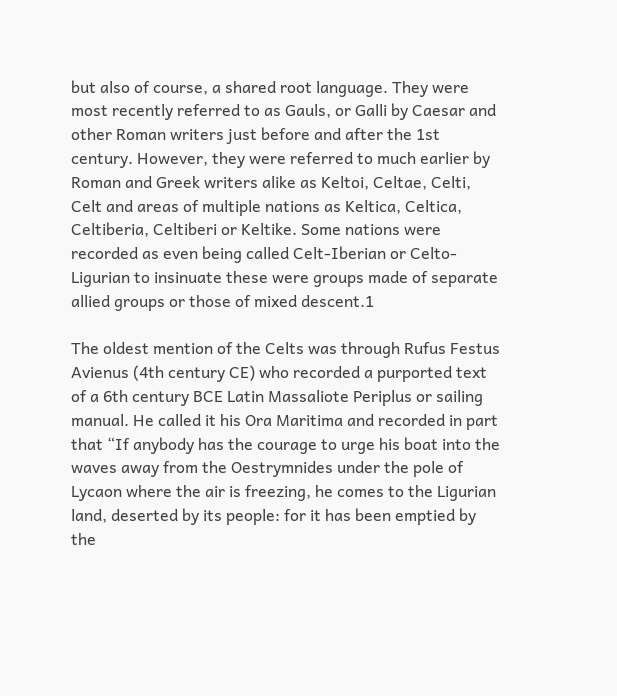but also of course, a shared root language. They were most recently referred to as Gauls, or Galli by Caesar and other Roman writers just before and after the 1st century. However, they were referred to much earlier by Roman and Greek writers alike as Keltoi, Celtae, Celti, Celt and areas of multiple nations as Keltica, Celtica, Celtiberia, Celtiberi or Keltike. Some nations were recorded as even being called Celt-Iberian or Celto-Ligurian to insinuate these were groups made of separate allied groups or those of mixed descent.1

The oldest mention of the Celts was through Rufus Festus Avienus (4th century CE) who recorded a purported text of a 6th century BCE Latin Massaliote Periplus or sailing manual. He called it his Ora Maritima and recorded in part that “If anybody has the courage to urge his boat into the waves away from the Oestrymnides under the pole of Lycaon where the air is freezing, he comes to the Ligurian land, deserted by its people: for it has been emptied by the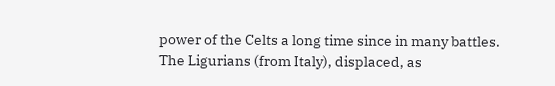power of the Celts a long time since in many battles. The Ligurians (from Italy), displaced, as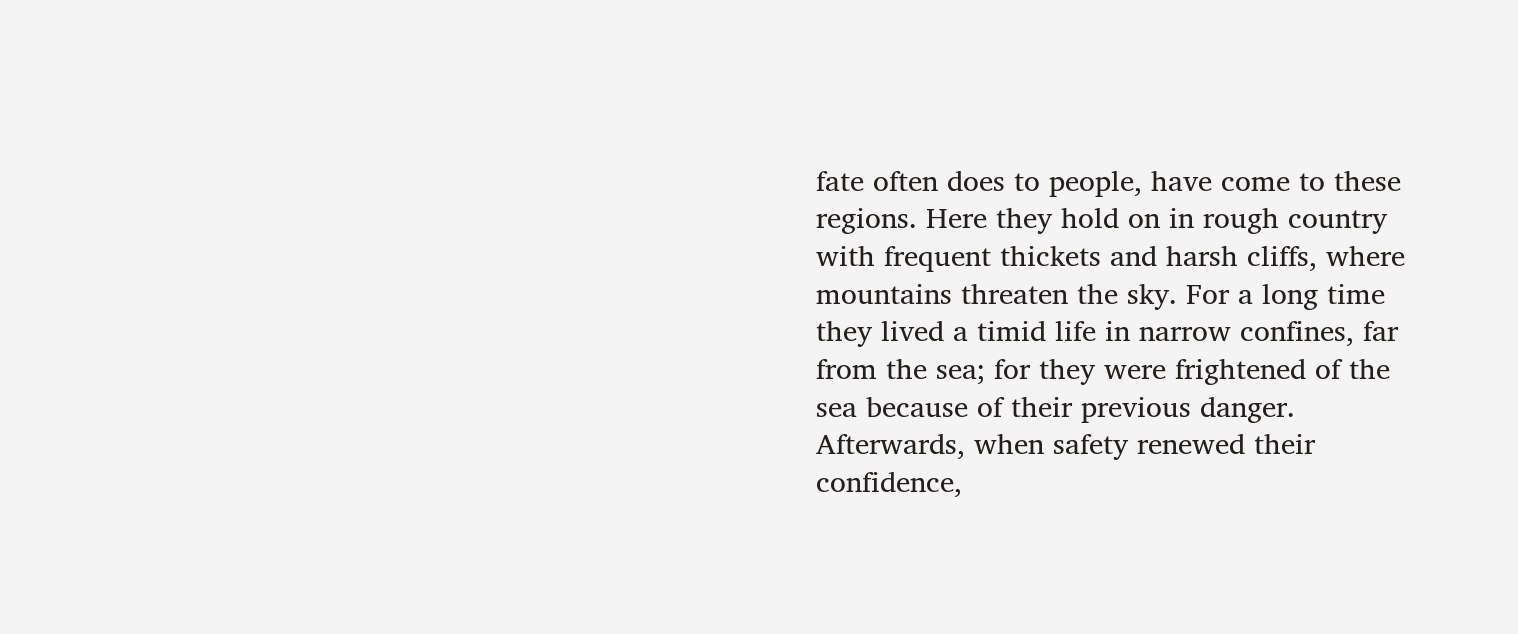fate often does to people, have come to these regions. Here they hold on in rough country with frequent thickets and harsh cliffs, where mountains threaten the sky. For a long time they lived a timid life in narrow confines, far from the sea; for they were frightened of the sea because of their previous danger. Afterwards, when safety renewed their confidence,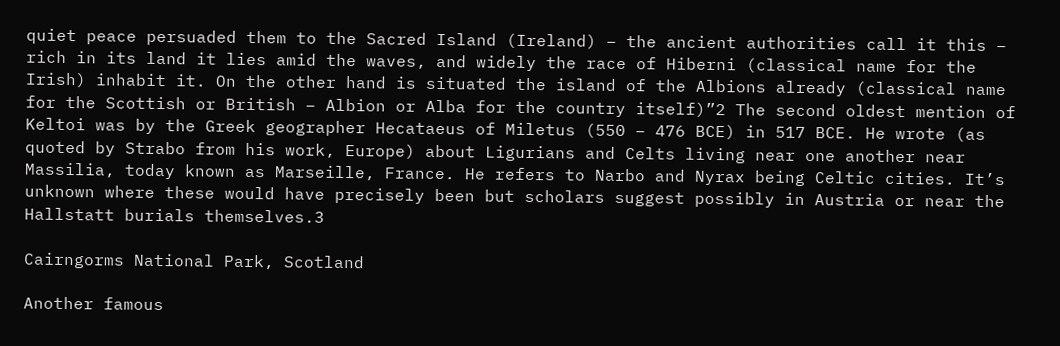quiet peace persuaded them to the Sacred Island (Ireland) – the ancient authorities call it this – rich in its land it lies amid the waves, and widely the race of Hiberni (classical name for the Irish) inhabit it. On the other hand is situated the island of the Albions already (classical name for the Scottish or British – Albion or Alba for the country itself)”2 The second oldest mention of Keltoi was by the Greek geographer Hecataeus of Miletus (550 – 476 BCE) in 517 BCE. He wrote (as quoted by Strabo from his work, Europe) about Ligurians and Celts living near one another near Massilia, today known as Marseille, France. He refers to Narbo and Nyrax being Celtic cities. It’s unknown where these would have precisely been but scholars suggest possibly in Austria or near the Hallstatt burials themselves.3

Cairngorms National Park, Scotland

Another famous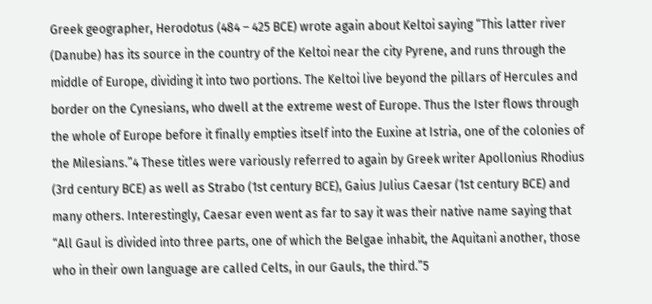Greek geographer, Herodotus (484 – 425 BCE) wrote again about Keltoi saying “This latter river (Danube) has its source in the country of the Keltoi near the city Pyrene, and runs through the middle of Europe, dividing it into two portions. The Keltoi live beyond the pillars of Hercules and border on the Cynesians, who dwell at the extreme west of Europe. Thus the Ister flows through the whole of Europe before it finally empties itself into the Euxine at Istria, one of the colonies of the Milesians.”4 These titles were variously referred to again by Greek writer Apollonius Rhodius (3rd century BCE) as well as Strabo (1st century BCE), Gaius Julius Caesar (1st century BCE) and many others. Interestingly, Caesar even went as far to say it was their native name saying that “All Gaul is divided into three parts, one of which the Belgae inhabit, the Aquitani another, those who in their own language are called Celts, in our Gauls, the third.”5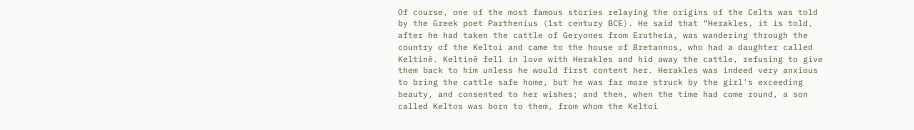Of course, one of the most famous stories relaying the origins of the Celts was told by the Greek poet Parthenius (1st century BCE). He said that “Herakles, it is told, after he had taken the cattle of Geryones from Erutheia, was wandering through the country of the Keltoi and came to the house of Bretannos, who had a daughter called Keltinē. Keltinē fell in love with Herakles and hid away the cattle, refusing to give them back to him unless he would first content her. Herakles was indeed very anxious to bring the cattle safe home, but he was far more struck by the girl’s exceeding beauty, and consented to her wishes; and then, when the time had come round, a son called Keltos was born to them, from whom the Keltoi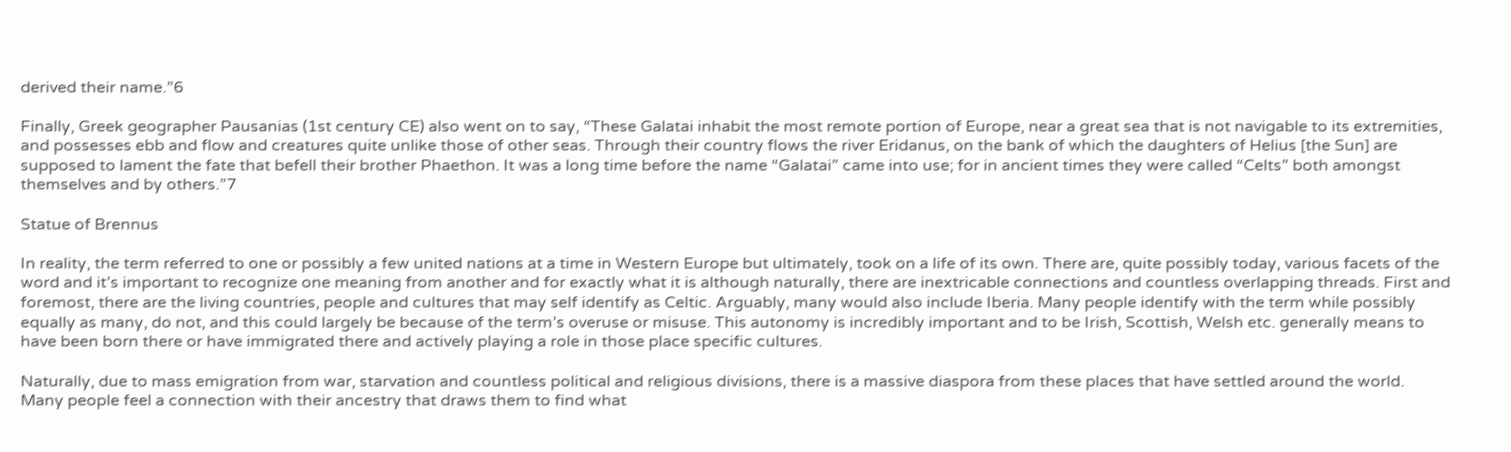derived their name.”6

Finally, Greek geographer Pausanias (1st century CE) also went on to say, “These Galatai inhabit the most remote portion of Europe, near a great sea that is not navigable to its extremities, and possesses ebb and flow and creatures quite unlike those of other seas. Through their country flows the river Eridanus, on the bank of which the daughters of Helius [the Sun] are supposed to lament the fate that befell their brother Phaethon. It was a long time before the name “Galatai” came into use; for in ancient times they were called “Celts” both amongst themselves and by others.”7

Statue of Brennus

In reality, the term referred to one or possibly a few united nations at a time in Western Europe but ultimately, took on a life of its own. There are, quite possibly today, various facets of the word and it’s important to recognize one meaning from another and for exactly what it is although naturally, there are inextricable connections and countless overlapping threads. First and foremost, there are the living countries, people and cultures that may self identify as Celtic. Arguably, many would also include Iberia. Many people identify with the term while possibly equally as many, do not, and this could largely be because of the term’s overuse or misuse. This autonomy is incredibly important and to be Irish, Scottish, Welsh etc. generally means to have been born there or have immigrated there and actively playing a role in those place specific cultures.

Naturally, due to mass emigration from war, starvation and countless political and religious divisions, there is a massive diaspora from these places that have settled around the world. Many people feel a connection with their ancestry that draws them to find what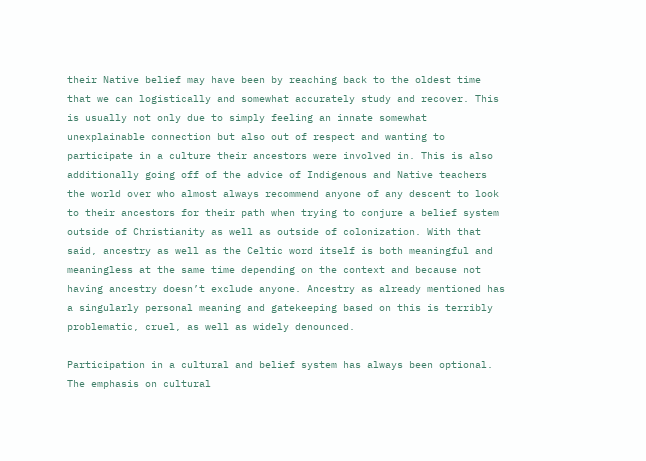their Native belief may have been by reaching back to the oldest time that we can logistically and somewhat accurately study and recover. This is usually not only due to simply feeling an innate somewhat unexplainable connection but also out of respect and wanting to participate in a culture their ancestors were involved in. This is also additionally going off of the advice of Indigenous and Native teachers the world over who almost always recommend anyone of any descent to look to their ancestors for their path when trying to conjure a belief system outside of Christianity as well as outside of colonization. With that said, ancestry as well as the Celtic word itself is both meaningful and meaningless at the same time depending on the context and because not having ancestry doesn’t exclude anyone. Ancestry as already mentioned has a singularly personal meaning and gatekeeping based on this is terribly problematic, cruel, as well as widely denounced.

Participation in a cultural and belief system has always been optional. The emphasis on cultural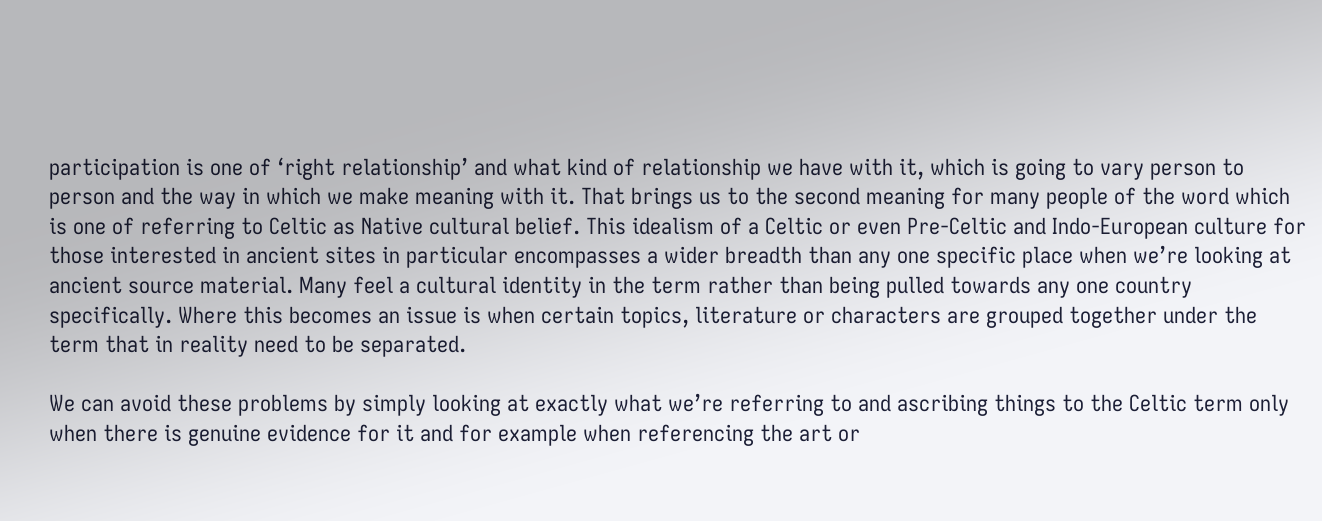participation is one of ‘right relationship’ and what kind of relationship we have with it, which is going to vary person to person and the way in which we make meaning with it. That brings us to the second meaning for many people of the word which is one of referring to Celtic as Native cultural belief. This idealism of a Celtic or even Pre-Celtic and Indo-European culture for those interested in ancient sites in particular encompasses a wider breadth than any one specific place when we’re looking at ancient source material. Many feel a cultural identity in the term rather than being pulled towards any one country specifically. Where this becomes an issue is when certain topics, literature or characters are grouped together under the term that in reality need to be separated.

We can avoid these problems by simply looking at exactly what we’re referring to and ascribing things to the Celtic term only when there is genuine evidence for it and for example when referencing the art or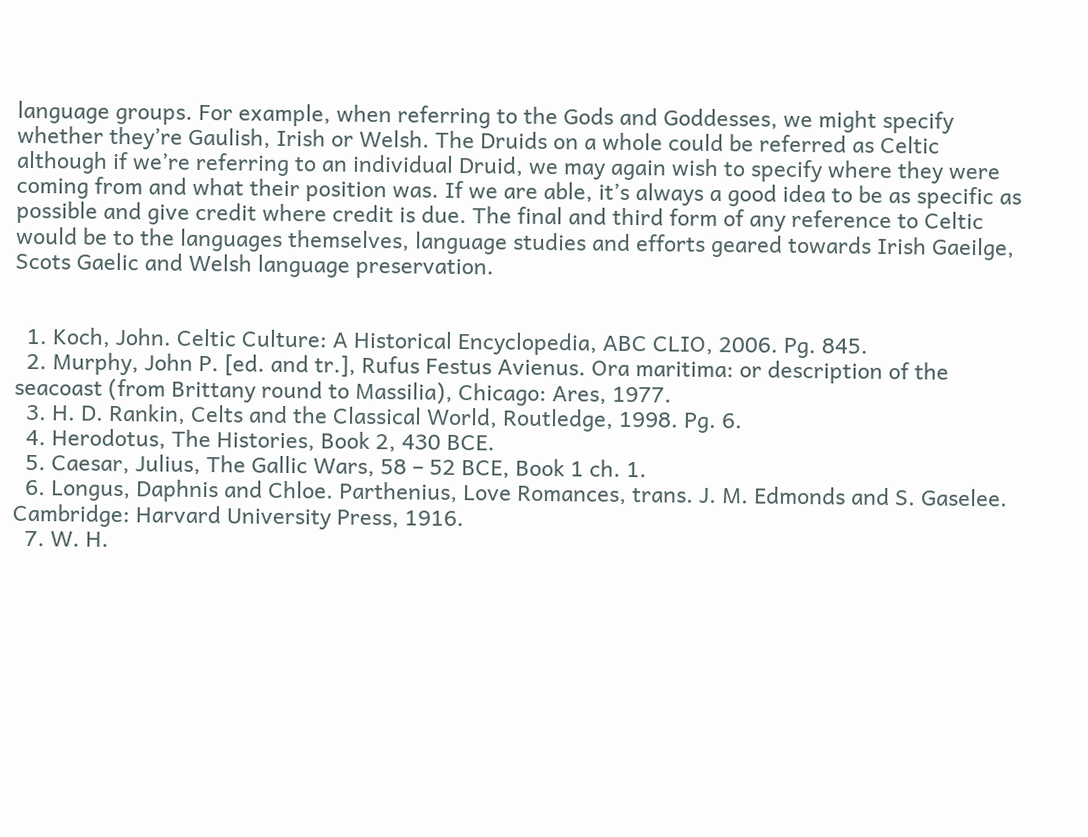language groups. For example, when referring to the Gods and Goddesses, we might specify whether they’re Gaulish, Irish or Welsh. The Druids on a whole could be referred as Celtic although if we’re referring to an individual Druid, we may again wish to specify where they were coming from and what their position was. If we are able, it’s always a good idea to be as specific as possible and give credit where credit is due. The final and third form of any reference to Celtic would be to the languages themselves, language studies and efforts geared towards Irish Gaeilge, Scots Gaelic and Welsh language preservation.


  1. Koch, John. Celtic Culture: A Historical Encyclopedia, ABC CLIO, 2006. Pg. 845.
  2. Murphy, John P. [ed. and tr.], Rufus Festus Avienus. Ora maritima: or description of the seacoast (from Brittany round to Massilia), Chicago: Ares, 1977.
  3. H. D. Rankin, Celts and the Classical World, Routledge, 1998. Pg. 6.
  4. Herodotus, The Histories, Book 2, 430 BCE.
  5. Caesar, Julius, The Gallic Wars, 58 – 52 BCE, Book 1 ch. 1.
  6. Longus, Daphnis and Chloe. Parthenius, Love Romances, trans. J. M. Edmonds and S. Gaselee. Cambridge: Harvard University Press, 1916.
  7. W. H.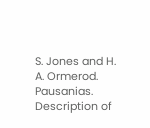S. Jones and H. A. Ormerod. Pausanias. Description of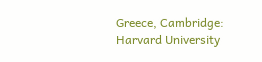Greece, Cambridge: Harvard University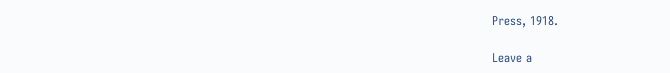Press, 1918.

Leave a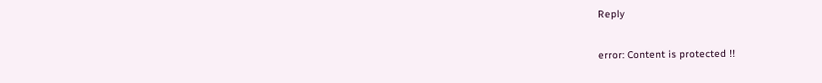Reply

error: Content is protected !!